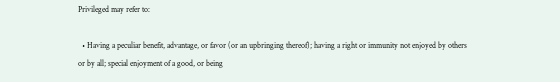Privileged may refer to:

  • Having a peculiar benefit, advantage, or favor (or an upbringing thereof); having a right or immunity not enjoyed by others or by all; special enjoyment of a good, or being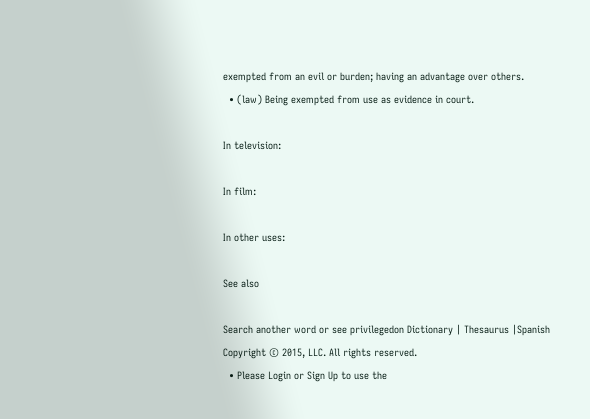exempted from an evil or burden; having an advantage over others.
  • (law) Being exempted from use as evidence in court.

In television:

In film:

In other uses:

See also

Search another word or see privilegedon Dictionary | Thesaurus |Spanish
Copyright © 2015, LLC. All rights reserved.
  • Please Login or Sign Up to use the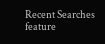Recent Searches feature